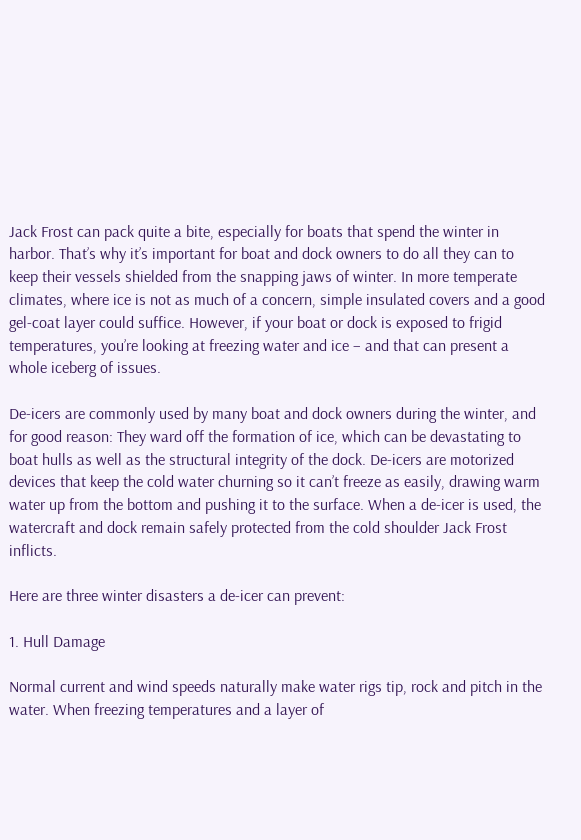Jack Frost can pack quite a bite, especially for boats that spend the winter in harbor. That’s why it’s important for boat and dock owners to do all they can to keep their vessels shielded from the snapping jaws of winter. In more temperate climates, where ice is not as much of a concern, simple insulated covers and a good gel-coat layer could suffice. However, if your boat or dock is exposed to frigid temperatures, you’re looking at freezing water and ice – and that can present a whole iceberg of issues.

De-icers are commonly used by many boat and dock owners during the winter, and for good reason: They ward off the formation of ice, which can be devastating to boat hulls as well as the structural integrity of the dock. De-icers are motorized devices that keep the cold water churning so it can’t freeze as easily, drawing warm water up from the bottom and pushing it to the surface. When a de-icer is used, the watercraft and dock remain safely protected from the cold shoulder Jack Frost inflicts.

Here are three winter disasters a de-icer can prevent:

1. Hull Damage

Normal current and wind speeds naturally make water rigs tip, rock and pitch in the water. When freezing temperatures and a layer of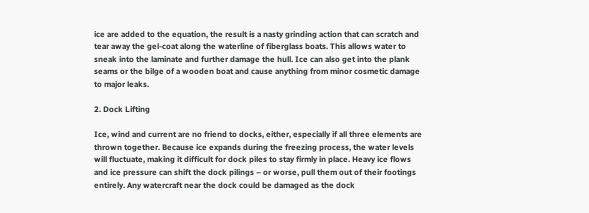ice are added to the equation, the result is a nasty grinding action that can scratch and tear away the gel-coat along the waterline of fiberglass boats. This allows water to sneak into the laminate and further damage the hull. Ice can also get into the plank seams or the bilge of a wooden boat and cause anything from minor cosmetic damage to major leaks.

2. Dock Lifting

Ice, wind and current are no friend to docks, either, especially if all three elements are thrown together. Because ice expands during the freezing process, the water levels will fluctuate, making it difficult for dock piles to stay firmly in place. Heavy ice flows and ice pressure can shift the dock pilings – or worse, pull them out of their footings entirely. Any watercraft near the dock could be damaged as the dock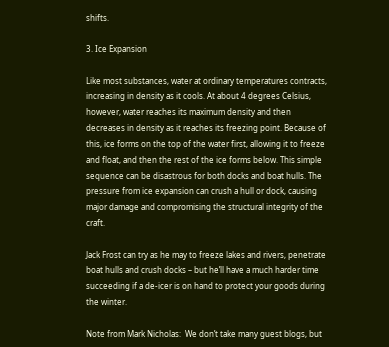shifts.

3. Ice Expansion

Like most substances, water at ordinary temperatures contracts, increasing in density as it cools. At about 4 degrees Celsius, however, water reaches its maximum density and then decreases in density as it reaches its freezing point. Because of this, ice forms on the top of the water first, allowing it to freeze and float, and then the rest of the ice forms below. This simple sequence can be disastrous for both docks and boat hulls. The pressure from ice expansion can crush a hull or dock, causing major damage and compromising the structural integrity of the craft.

Jack Frost can try as he may to freeze lakes and rivers, penetrate boat hulls and crush docks – but he’ll have a much harder time succeeding if a de-icer is on hand to protect your goods during the winter.

Note from Mark Nicholas:  We don’t take many guest blogs, but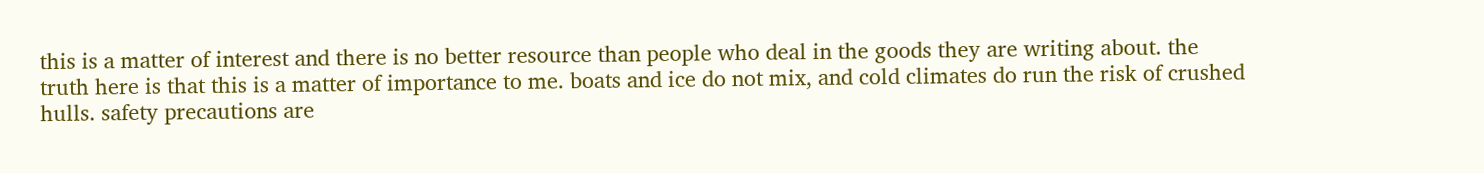this is a matter of interest and there is no better resource than people who deal in the goods they are writing about. the truth here is that this is a matter of importance to me. boats and ice do not mix, and cold climates do run the risk of crushed hulls. safety precautions are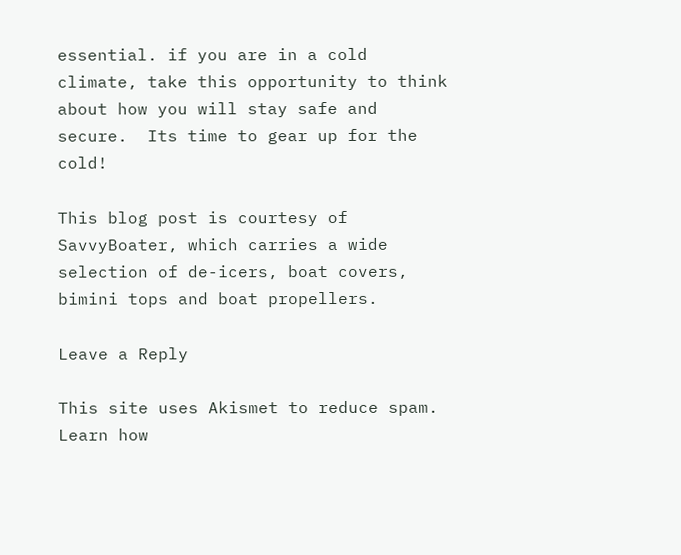essential. if you are in a cold climate, take this opportunity to think about how you will stay safe and secure.  Its time to gear up for the cold!

This blog post is courtesy of SavvyBoater, which carries a wide selection of de-icers, boat covers, bimini tops and boat propellers.

Leave a Reply

This site uses Akismet to reduce spam. Learn how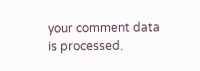your comment data is processed.